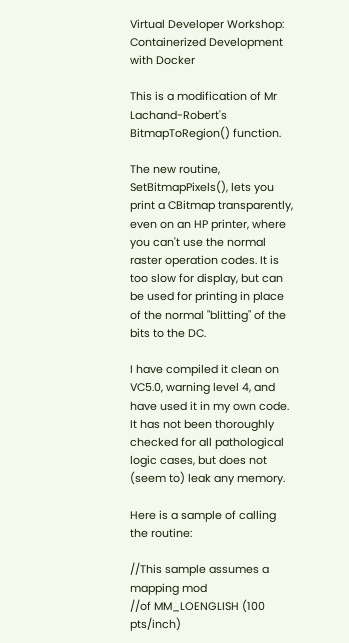Virtual Developer Workshop: Containerized Development with Docker

This is a modification of Mr Lachand-Robert's BitmapToRegion() function.

The new routine, SetBitmapPixels(), lets you print a CBitmap transparently, even on an HP printer, where you can't use the normal raster operation codes. It is too slow for display, but can be used for printing in place of the normal "blitting" of the bits to the DC.

I have compiled it clean on VC5.0, warning level 4, and have used it in my own code. It has not been thoroughly checked for all pathological logic cases, but does not (seem to) leak any memory.

Here is a sample of calling the routine:

//This sample assumes a mapping mod
//of MM_LOENGLISH (100 pts/inch)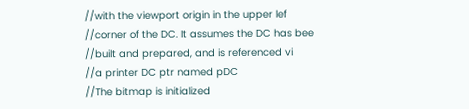//with the viewport origin in the upper lef
//corner of the DC. It assumes the DC has bee
//built and prepared, and is referenced vi
//a printer DC ptr named pDC
//The bitmap is initialized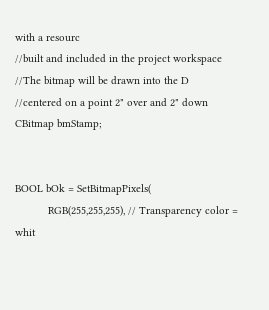with a resourc
//built and included in the project workspace
//The bitmap will be drawn into the D
//centered on a point 2" over and 2" down
CBitmap bmStamp;


BOOL bOk = SetBitmapPixels(
           RGB(255,255,255), // Transparency color = whit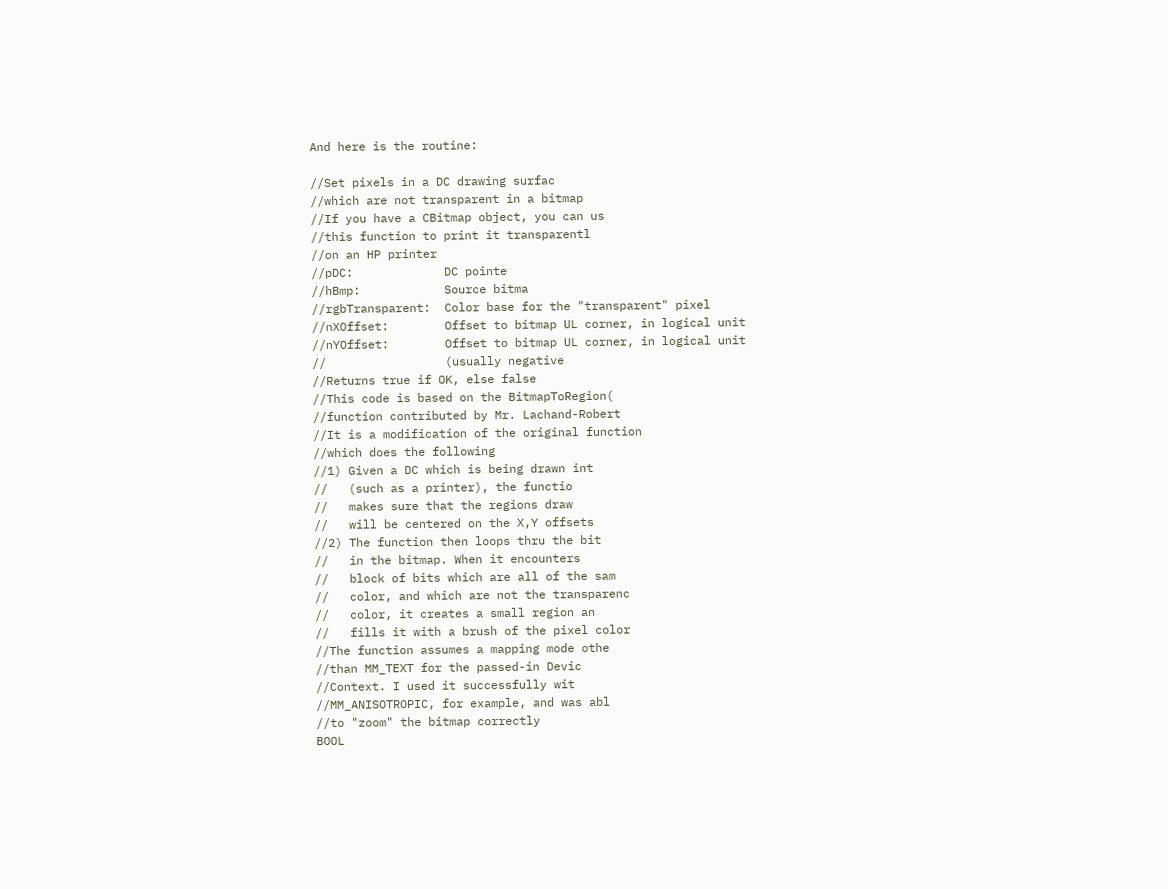And here is the routine:

//Set pixels in a DC drawing surfac
//which are not transparent in a bitmap
//If you have a CBitmap object, you can us
//this function to print it transparentl
//on an HP printer
//pDC:             DC pointe
//hBmp:            Source bitma
//rgbTransparent:  Color base for the "transparent" pixel
//nXOffset:        Offset to bitmap UL corner, in logical unit
//nYOffset:        Offset to bitmap UL corner, in logical unit
//                 (usually negative
//Returns true if OK, else false
//This code is based on the BitmapToRegion(
//function contributed by Mr. Lachand-Robert
//It is a modification of the original function
//which does the following
//1) Given a DC which is being drawn int
//   (such as a printer), the functio
//   makes sure that the regions draw
//   will be centered on the X,Y offsets
//2) The function then loops thru the bit
//   in the bitmap. When it encounters
//   block of bits which are all of the sam
//   color, and which are not the transparenc
//   color, it creates a small region an
//   fills it with a brush of the pixel color
//The function assumes a mapping mode othe
//than MM_TEXT for the passed-in Devic
//Context. I used it successfully wit
//MM_ANISOTROPIC, for example, and was abl
//to "zoom" the bitmap correctly
BOOL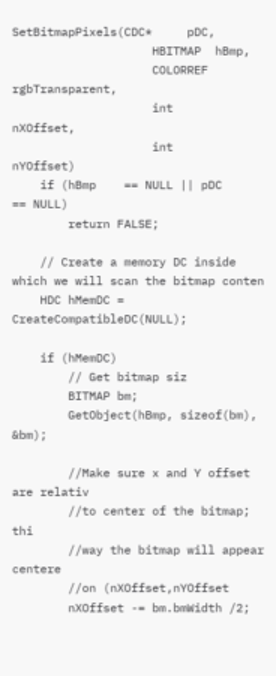SetBitmapPixels(CDC*     pDC,
                    HBITMAP  hBmp,
                    COLORREF rgbTransparent,
                    int      nXOffset,
                    int      nYOffset)
    if (hBmp    == NULL || pDC     == NULL)
        return FALSE;

    // Create a memory DC inside which we will scan the bitmap conten
    HDC hMemDC = CreateCompatibleDC(NULL);

    if (hMemDC)
        // Get bitmap siz
        BITMAP bm;
        GetObject(hBmp, sizeof(bm), &bm);

        //Make sure x and Y offset are relativ
        //to center of the bitmap; thi
        //way the bitmap will appear centere
        //on (nXOffset,nYOffset
        nXOffset -= bm.bmWidth /2;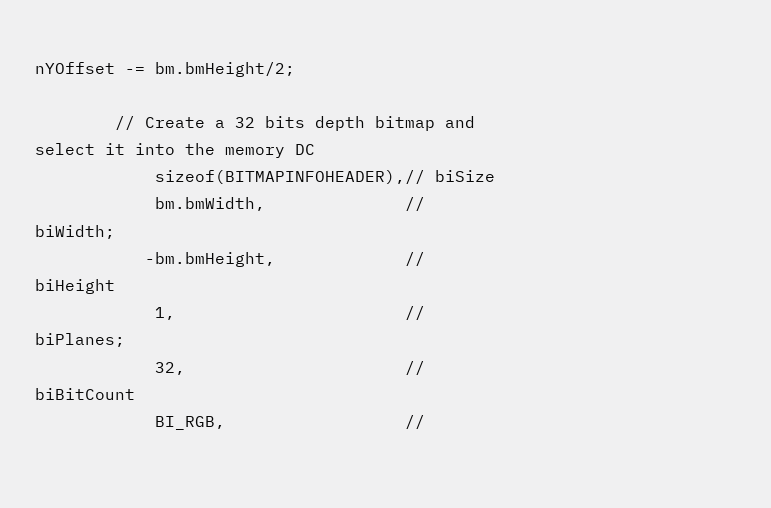nYOffset -= bm.bmHeight/2;

        // Create a 32 bits depth bitmap and select it into the memory DC
            sizeof(BITMAPINFOHEADER),// biSize
            bm.bmWidth,              // biWidth;
           -bm.bmHeight,             // biHeight
            1,                       // biPlanes;
            32,                      // biBitCount
            BI_RGB,                  //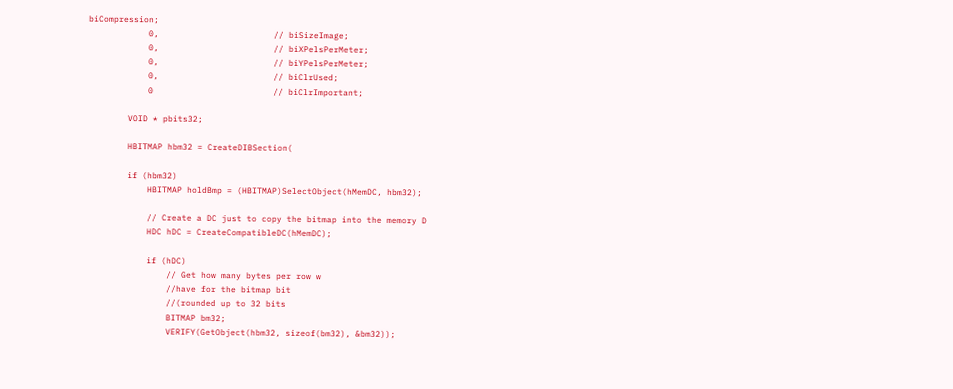biCompression;
            0,                       // biSizeImage;
            0,                       // biXPelsPerMeter;
            0,                       // biYPelsPerMeter;
            0,                       // biClrUsed;
            0                        // biClrImportant;

        VOID * pbits32;

        HBITMAP hbm32 = CreateDIBSection(

        if (hbm32)
            HBITMAP holdBmp = (HBITMAP)SelectObject(hMemDC, hbm32);

            // Create a DC just to copy the bitmap into the memory D
            HDC hDC = CreateCompatibleDC(hMemDC);

            if (hDC)
                // Get how many bytes per row w
                //have for the bitmap bit
                //(rounded up to 32 bits
                BITMAP bm32;
                VERIFY(GetObject(hbm32, sizeof(bm32), &bm32));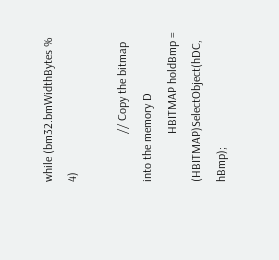while (bm32.bmWidthBytes % 4)

                // Copy the bitmap into the memory D
                HBITMAP holdBmp = (HBITMAP)SelectObject(hDC, hBmp);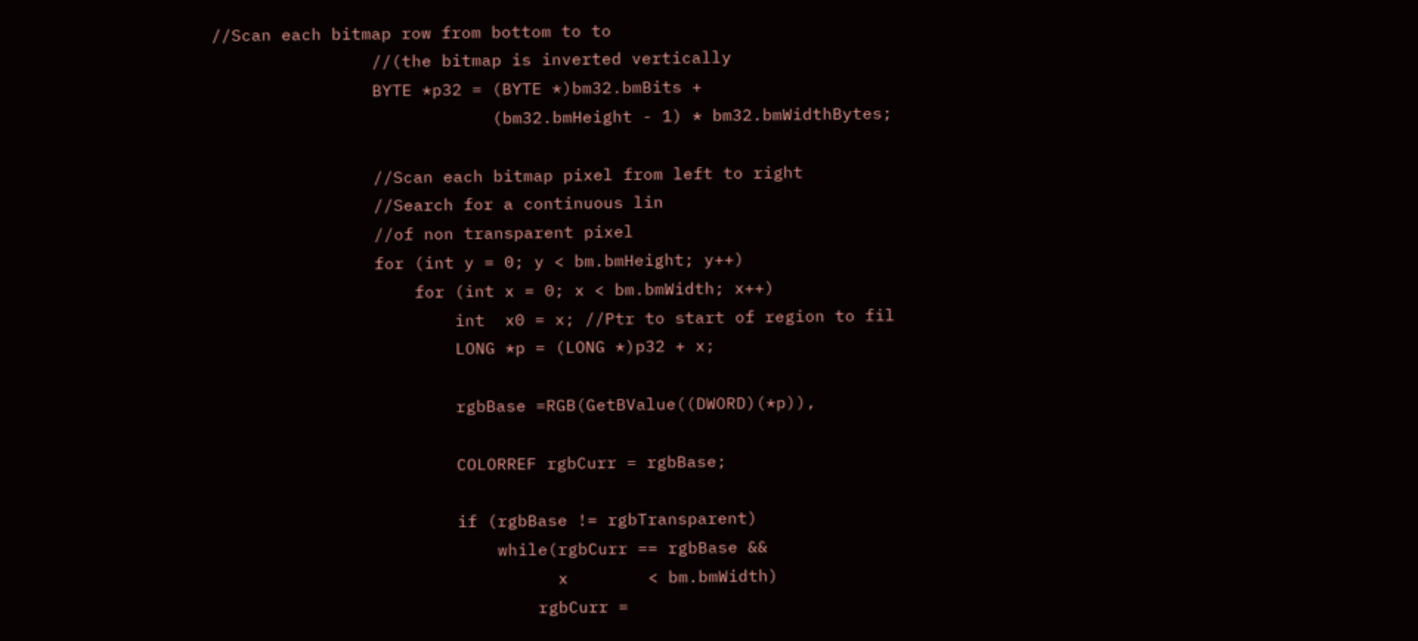//Scan each bitmap row from bottom to to
                //(the bitmap is inverted vertically
                BYTE *p32 = (BYTE *)bm32.bmBits +
                            (bm32.bmHeight - 1) * bm32.bmWidthBytes;

                //Scan each bitmap pixel from left to right
                //Search for a continuous lin
                //of non transparent pixel
                for (int y = 0; y < bm.bmHeight; y++)
                    for (int x = 0; x < bm.bmWidth; x++)
                        int  x0 = x; //Ptr to start of region to fil
                        LONG *p = (LONG *)p32 + x;

                        rgbBase =RGB(GetBValue((DWORD)(*p)),

                        COLORREF rgbCurr = rgbBase;

                        if (rgbBase != rgbTransparent)
                            while(rgbCurr == rgbBase &&
                                  x        < bm.bmWidth)
                                rgbCurr =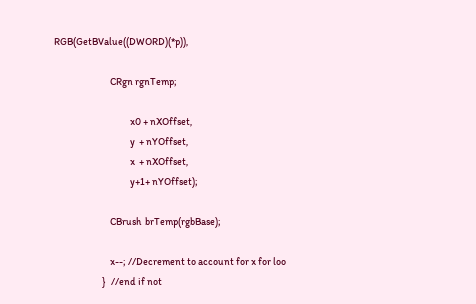RGB(GetBValue((DWORD)(*p)),

                            CRgn rgnTemp;

                                      x0 + nXOffset,
                                      y  + nYOffset,
                                      x  + nXOffset,
                                      y+1+ nYOffset);

                            CBrush  brTemp(rgbBase);

                            x--; //Decrement to account for x for loo
                        }   //end if not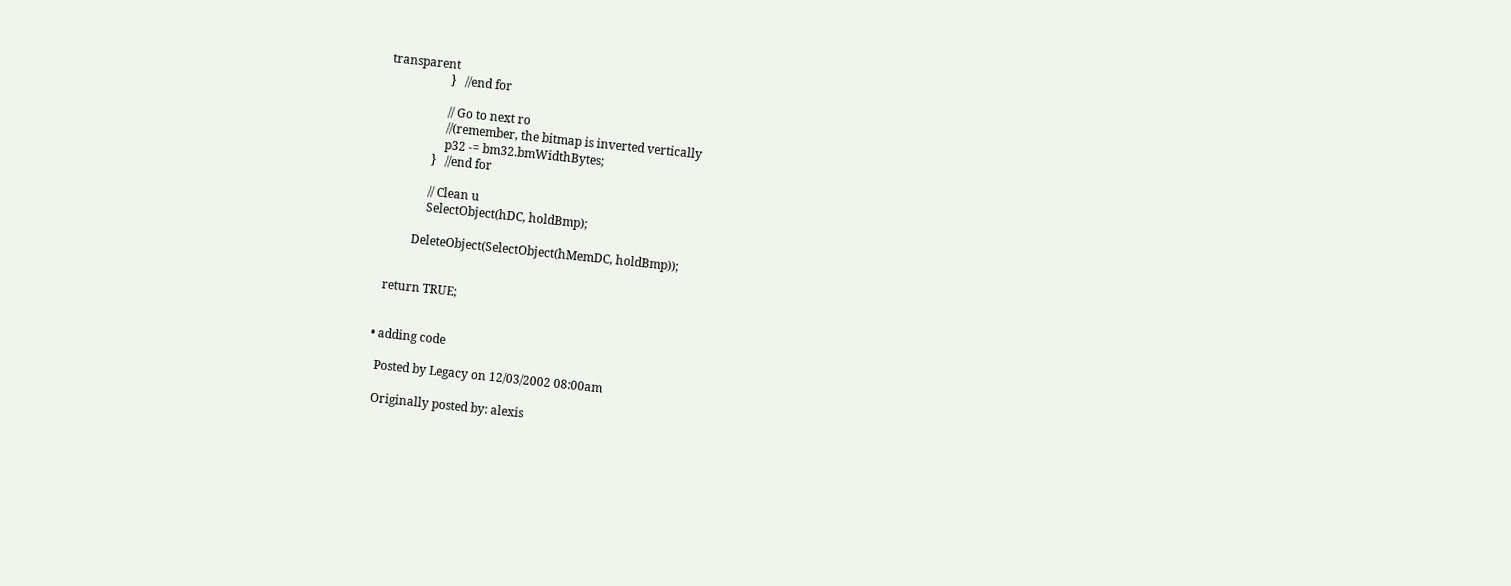transparent
                    }   //end for

                    // Go to next ro
                    //(remember, the bitmap is inverted vertically
                    p32 -= bm32.bmWidthBytes;
                }   //end for

                // Clean u
                SelectObject(hDC, holdBmp);

            DeleteObject(SelectObject(hMemDC, holdBmp));


    return TRUE;


  • adding code

    Posted by Legacy on 12/03/2002 08:00am

    Originally posted by: alexis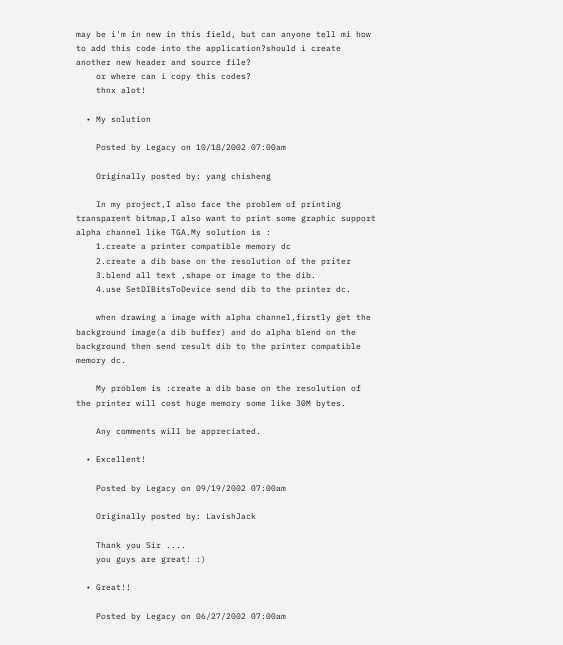may be i'm in new in this field, but can anyone tell mi how to add this code into the application?should i create another new header and source file?
    or where can i copy this codes?
    thnx alot!

  • My solution

    Posted by Legacy on 10/18/2002 07:00am

    Originally posted by: yang chisheng

    In my project,I also face the problem of printing transparent bitmap,I also want to print some graphic support alpha channel like TGA.My solution is :
    1.create a printer compatible memory dc
    2.create a dib base on the resolution of the priter
    3.blend all text ,shape or image to the dib.
    4.use SetDIBitsToDevice send dib to the printer dc.

    when drawing a image with alpha channel,firstly get the background image(a dib buffer) and do alpha blend on the background then send result dib to the printer compatible memory dc.

    My problem is :create a dib base on the resolution of the printer will cost huge memory some like 30M bytes.

    Any comments will be appreciated.

  • Excellent!

    Posted by Legacy on 09/19/2002 07:00am

    Originally posted by: LavishJack

    Thank you Sir ....
    you guys are great! :)

  • Great!!

    Posted by Legacy on 06/27/2002 07:00am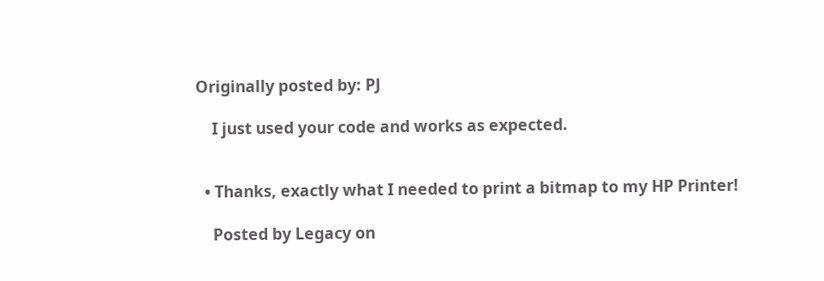Originally posted by: PJ

    I just used your code and works as expected.


  • Thanks, exactly what I needed to print a bitmap to my HP Printer!

    Posted by Legacy on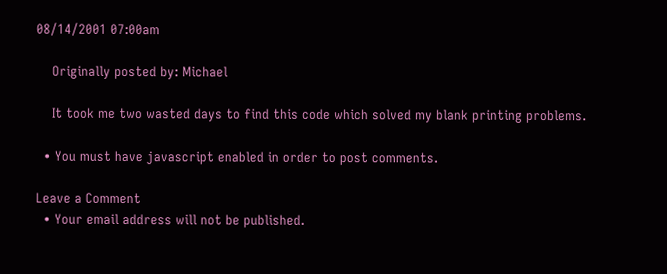08/14/2001 07:00am

    Originally posted by: Michael

    It took me two wasted days to find this code which solved my blank printing problems.

  • You must have javascript enabled in order to post comments.

Leave a Comment
  • Your email address will not be published.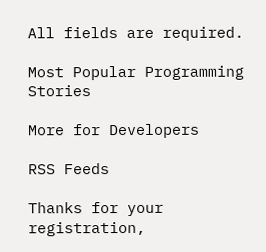All fields are required.

Most Popular Programming Stories

More for Developers

RSS Feeds

Thanks for your registration,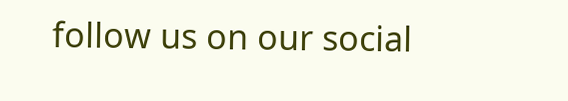follow us on our social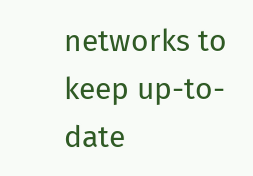networks to keep up-to-date